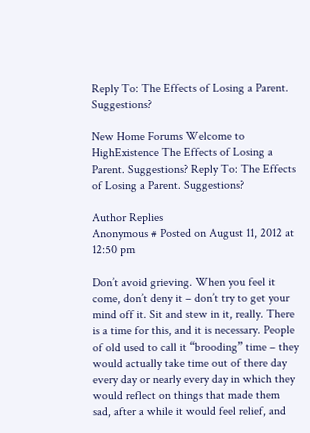Reply To: The Effects of Losing a Parent. Suggestions?

New Home Forums Welcome to HighExistence The Effects of Losing a Parent. Suggestions? Reply To: The Effects of Losing a Parent. Suggestions?

Author Replies
Anonymous # Posted on August 11, 2012 at 12:50 pm

Don’t avoid grieving. When you feel it come, don’t deny it – don’t try to get your mind off it. Sit and stew in it, really. There is a time for this, and it is necessary. People of old used to call it “brooding” time – they would actually take time out of there day every day or nearly every day in which they would reflect on things that made them sad, after a while it would feel relief, and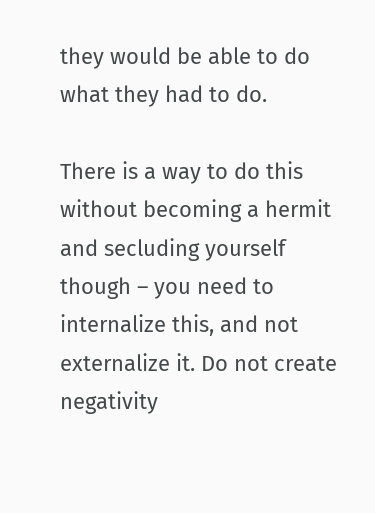they would be able to do what they had to do.

There is a way to do this without becoming a hermit and secluding yourself though – you need to internalize this, and not externalize it. Do not create negativity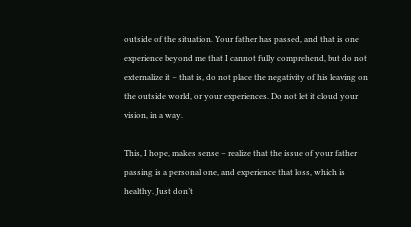outside of the situation. Your father has passed, and that is one experience beyond me that I cannot fully comprehend, but do not externalize it – that is, do not place the negativity of his leaving on the outside world, or your experiences. Do not let it cloud your vision, in a way.

This, I hope, makes sense – realize that the issue of your father passing is a personal one, and experience that loss, which is healthy. Just don’t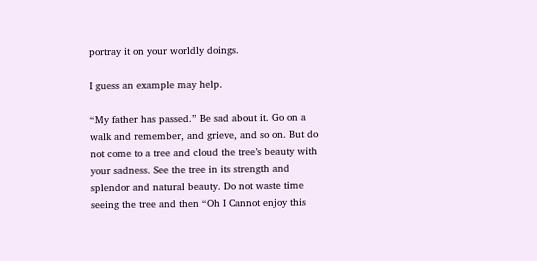portray it on your worldly doings.

I guess an example may help.

“My father has passed.” Be sad about it. Go on a walk and remember, and grieve, and so on. But do not come to a tree and cloud the tree’s beauty with your sadness. See the tree in its strength and splendor and natural beauty. Do not waste time seeing the tree and then “Oh I Cannot enjoy this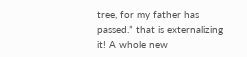tree, for my father has passed.” that is externalizing it! A whole new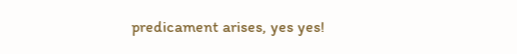predicament arises, yes yes!